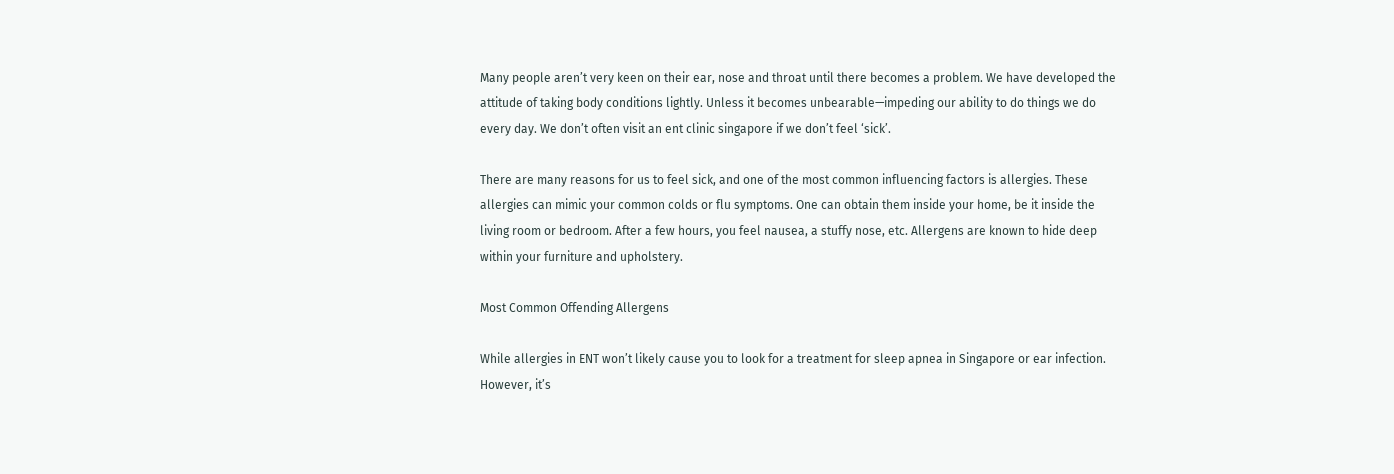Many people aren’t very keen on their ear, nose and throat until there becomes a problem. We have developed the attitude of taking body conditions lightly. Unless it becomes unbearable—impeding our ability to do things we do every day. We don’t often visit an ent clinic singapore if we don’t feel ‘sick’.

There are many reasons for us to feel sick, and one of the most common influencing factors is allergies. These allergies can mimic your common colds or flu symptoms. One can obtain them inside your home, be it inside the living room or bedroom. After a few hours, you feel nausea, a stuffy nose, etc. Allergens are known to hide deep within your furniture and upholstery.

Most Common Offending Allergens

While allergies in ENT won’t likely cause you to look for a treatment for sleep apnea in Singapore or ear infection. However, it’s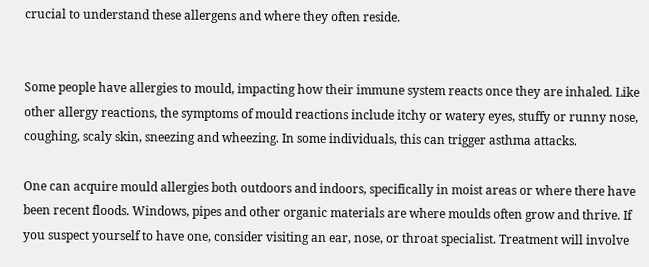crucial to understand these allergens and where they often reside.


Some people have allergies to mould, impacting how their immune system reacts once they are inhaled. Like other allergy reactions, the symptoms of mould reactions include itchy or watery eyes, stuffy or runny nose, coughing, scaly skin, sneezing and wheezing. In some individuals, this can trigger asthma attacks.

One can acquire mould allergies both outdoors and indoors, specifically in moist areas or where there have been recent floods. Windows, pipes and other organic materials are where moulds often grow and thrive. If you suspect yourself to have one, consider visiting an ear, nose, or throat specialist. Treatment will involve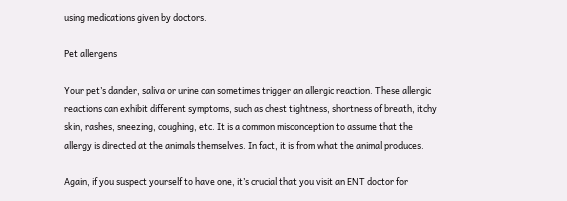using medications given by doctors.

Pet allergens

Your pet’s dander, saliva or urine can sometimes trigger an allergic reaction. These allergic reactions can exhibit different symptoms, such as chest tightness, shortness of breath, itchy skin, rashes, sneezing, coughing, etc. It is a common misconception to assume that the allergy is directed at the animals themselves. In fact, it is from what the animal produces.

Again, if you suspect yourself to have one, it’s crucial that you visit an ENT doctor for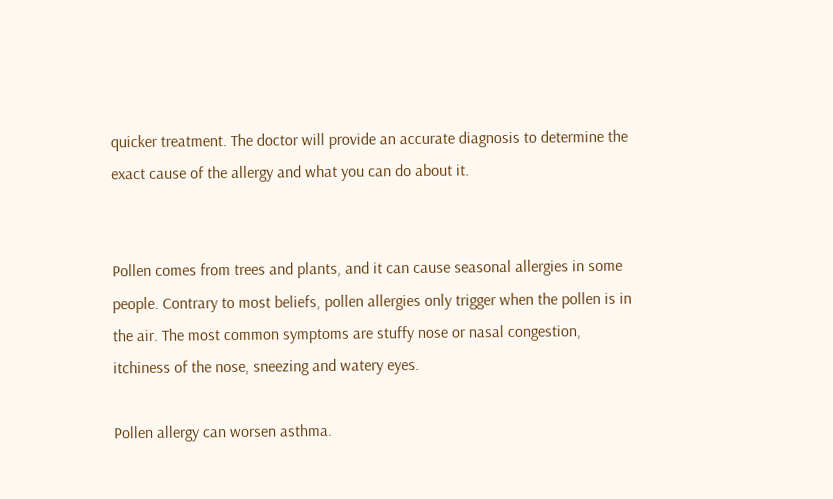quicker treatment. The doctor will provide an accurate diagnosis to determine the exact cause of the allergy and what you can do about it.


Pollen comes from trees and plants, and it can cause seasonal allergies in some people. Contrary to most beliefs, pollen allergies only trigger when the pollen is in the air. The most common symptoms are stuffy nose or nasal congestion, itchiness of the nose, sneezing and watery eyes.

Pollen allergy can worsen asthma.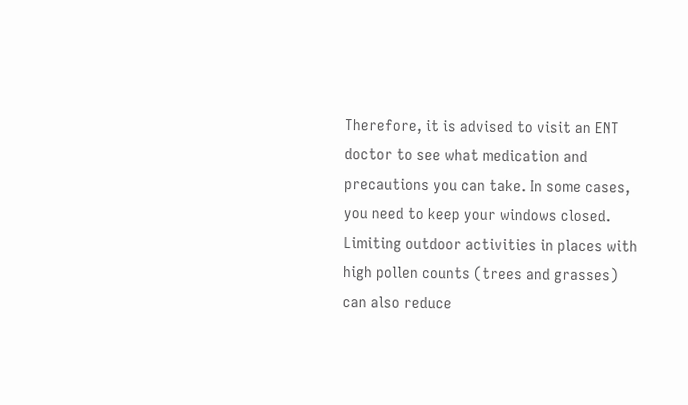Therefore, it is advised to visit an ENT doctor to see what medication and precautions you can take. In some cases, you need to keep your windows closed. Limiting outdoor activities in places with high pollen counts (trees and grasses) can also reduce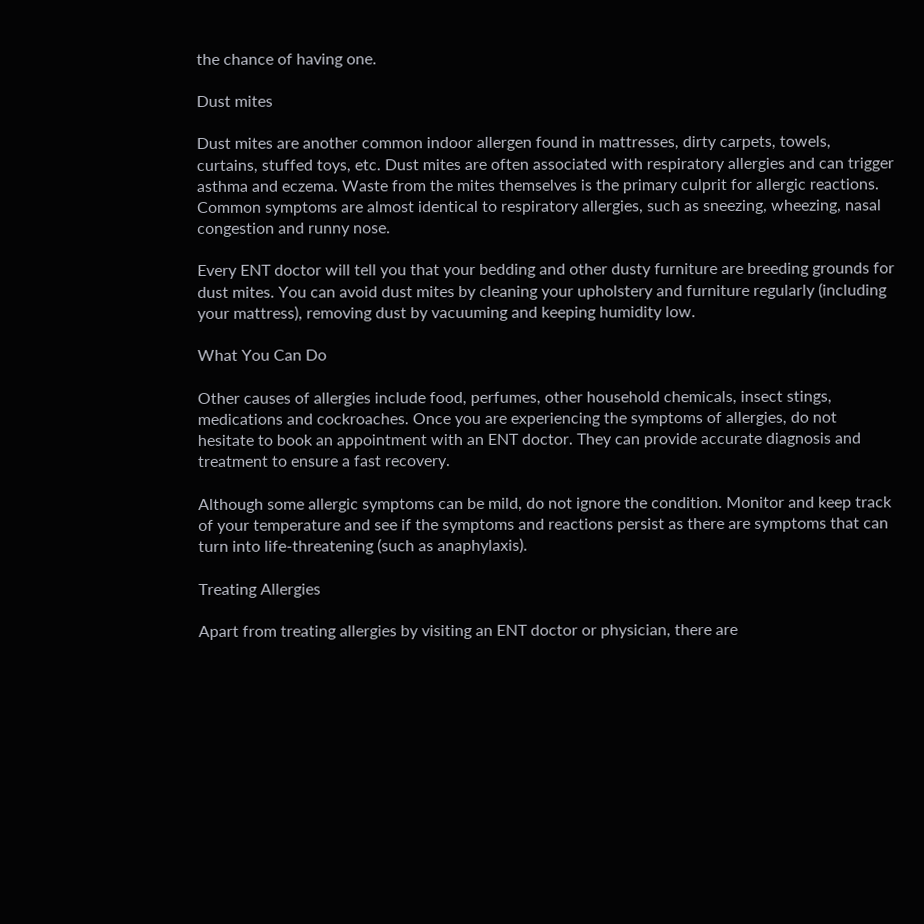the chance of having one.

Dust mites

Dust mites are another common indoor allergen found in mattresses, dirty carpets, towels, curtains, stuffed toys, etc. Dust mites are often associated with respiratory allergies and can trigger asthma and eczema. Waste from the mites themselves is the primary culprit for allergic reactions. Common symptoms are almost identical to respiratory allergies, such as sneezing, wheezing, nasal congestion and runny nose.

Every ENT doctor will tell you that your bedding and other dusty furniture are breeding grounds for dust mites. You can avoid dust mites by cleaning your upholstery and furniture regularly (including your mattress), removing dust by vacuuming and keeping humidity low.

What You Can Do

Other causes of allergies include food, perfumes, other household chemicals, insect stings, medications and cockroaches. Once you are experiencing the symptoms of allergies, do not hesitate to book an appointment with an ENT doctor. They can provide accurate diagnosis and treatment to ensure a fast recovery.

Although some allergic symptoms can be mild, do not ignore the condition. Monitor and keep track of your temperature and see if the symptoms and reactions persist as there are symptoms that can turn into life-threatening (such as anaphylaxis).

Treating Allergies

Apart from treating allergies by visiting an ENT doctor or physician, there are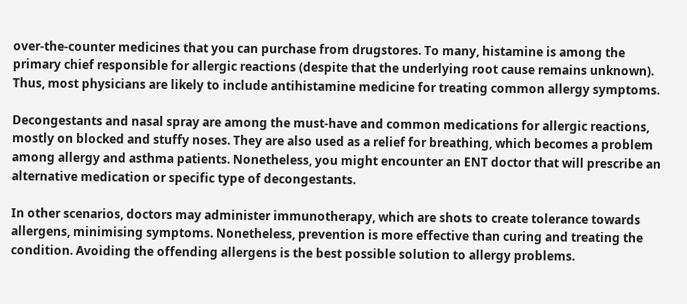over-the-counter medicines that you can purchase from drugstores. To many, histamine is among the primary chief responsible for allergic reactions (despite that the underlying root cause remains unknown). Thus, most physicians are likely to include antihistamine medicine for treating common allergy symptoms.

Decongestants and nasal spray are among the must-have and common medications for allergic reactions, mostly on blocked and stuffy noses. They are also used as a relief for breathing, which becomes a problem among allergy and asthma patients. Nonetheless, you might encounter an ENT doctor that will prescribe an alternative medication or specific type of decongestants.

In other scenarios, doctors may administer immunotherapy, which are shots to create tolerance towards allergens, minimising symptoms. Nonetheless, prevention is more effective than curing and treating the condition. Avoiding the offending allergens is the best possible solution to allergy problems.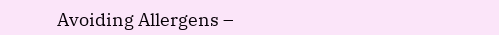Avoiding Allergens –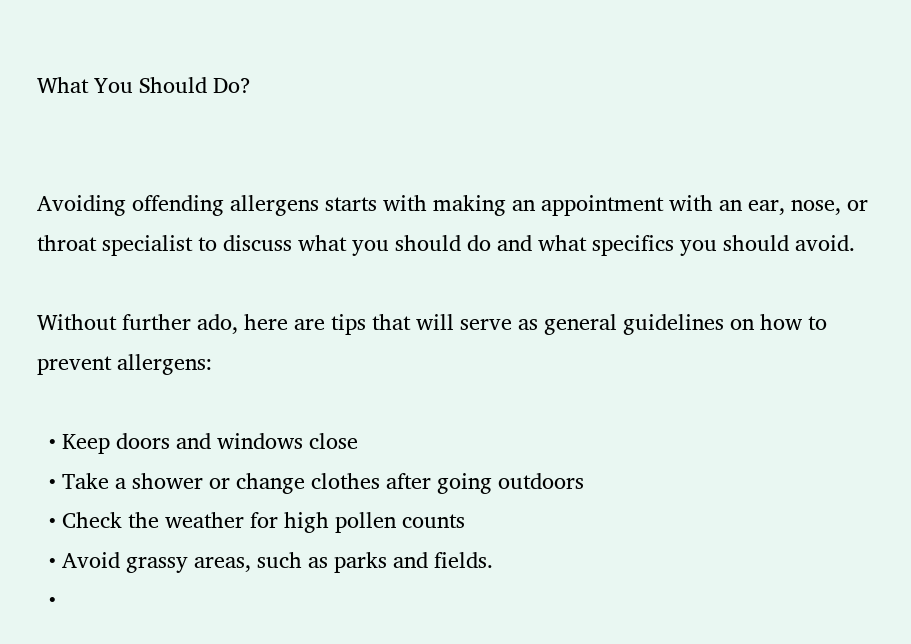What You Should Do?


Avoiding offending allergens starts with making an appointment with an ear, nose, or throat specialist to discuss what you should do and what specifics you should avoid.

Without further ado, here are tips that will serve as general guidelines on how to prevent allergens:

  • Keep doors and windows close
  • Take a shower or change clothes after going outdoors
  • Check the weather for high pollen counts
  • Avoid grassy areas, such as parks and fields.
  •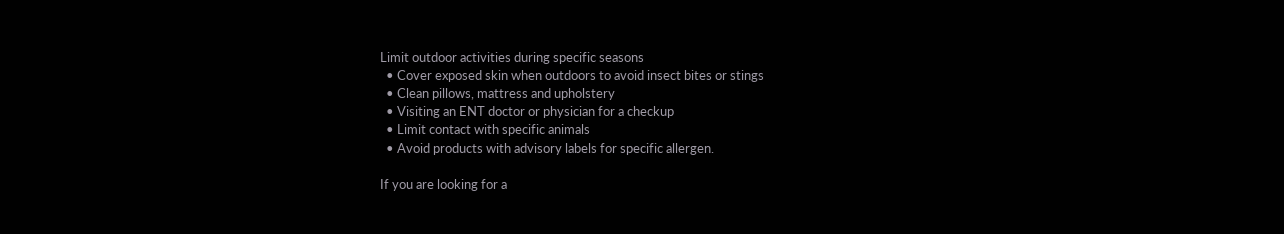Limit outdoor activities during specific seasons
  • Cover exposed skin when outdoors to avoid insect bites or stings
  • Clean pillows, mattress and upholstery
  • Visiting an ENT doctor or physician for a checkup
  • Limit contact with specific animals
  • Avoid products with advisory labels for specific allergen.

If you are looking for a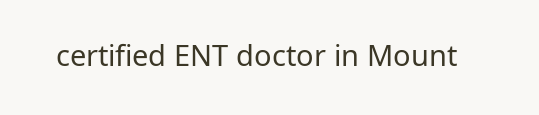certified ENT doctor in Mount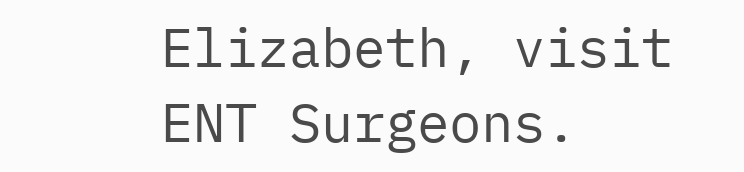Elizabeth, visit ENT Surgeons.